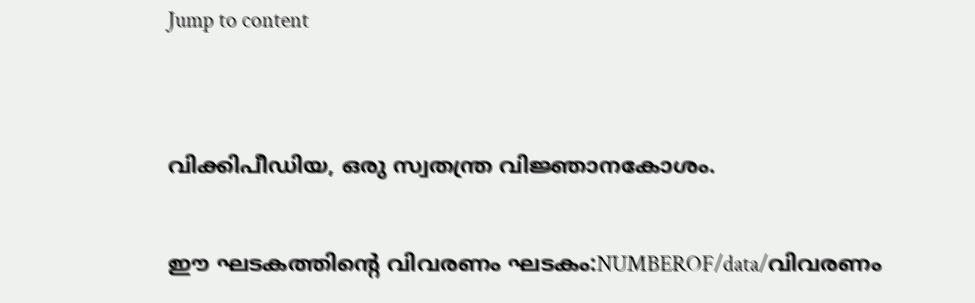Jump to content


വിക്കിപീഡിയ, ഒരു സ്വതന്ത്ര വിജ്ഞാനകോശം.

ഈ ഘടകത്തിന്റെ വിവരണം ഘടകം:NUMBEROF/data/വിവരണം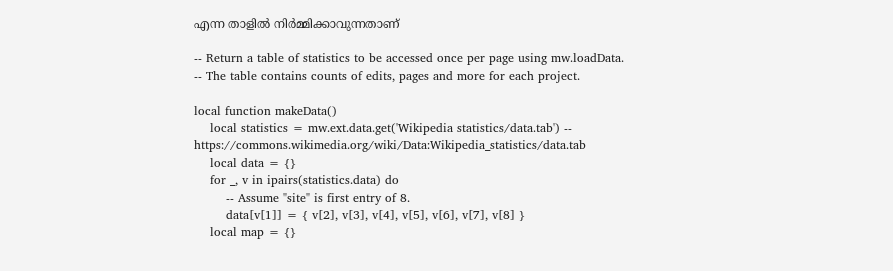എന്ന താളിൽ നിർമ്മിക്കാവുന്നതാണ്

-- Return a table of statistics to be accessed once per page using mw.loadData.
-- The table contains counts of edits, pages and more for each project.

local function makeData()
    local statistics = mw.ext.data.get('Wikipedia statistics/data.tab') -- https://commons.wikimedia.org/wiki/Data:Wikipedia_statistics/data.tab
    local data = {}
    for _, v in ipairs(statistics.data) do
        -- Assume "site" is first entry of 8.
        data[v[1]] = { v[2], v[3], v[4], v[5], v[6], v[7], v[8] }
    local map = {}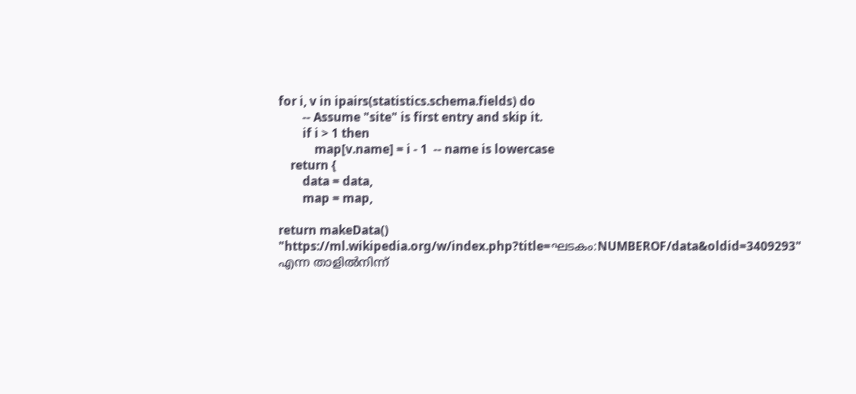for i, v in ipairs(statistics.schema.fields) do
        -- Assume "site" is first entry and skip it.
        if i > 1 then
            map[v.name] = i - 1  -- name is lowercase
    return {
        data = data,
        map = map,

return makeData()
"https://ml.wikipedia.org/w/index.php?title=ഘടകം:NUMBEROF/data&oldid=3409293" എന്ന താളിൽനിന്ന്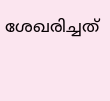ശേഖരിച്ചത്